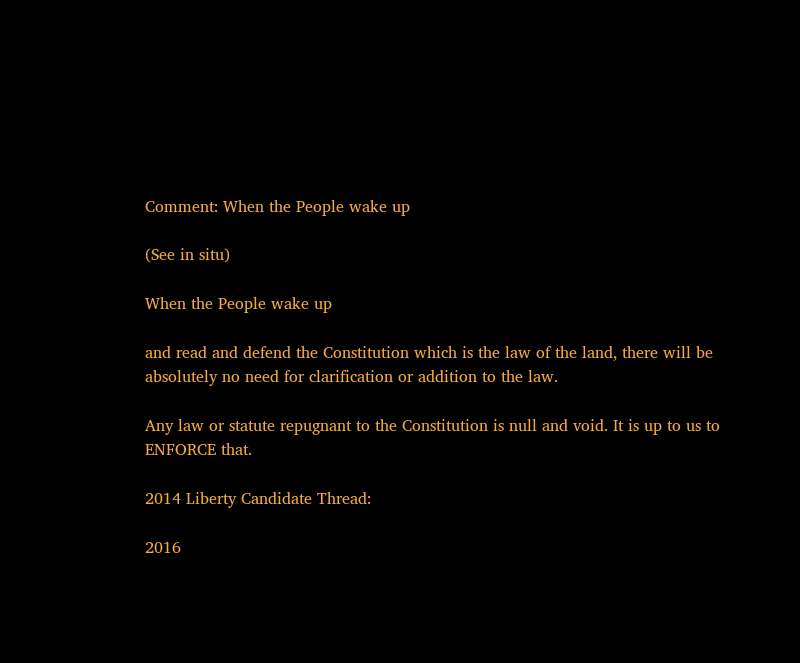Comment: When the People wake up

(See in situ)

When the People wake up

and read and defend the Constitution which is the law of the land, there will be absolutely no need for clarification or addition to the law.

Any law or statute repugnant to the Constitution is null and void. It is up to us to ENFORCE that.

2014 Liberty Candidate Thread:

2016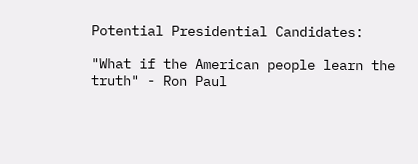Potential Presidential Candidates:

"What if the American people learn the truth" - Ron Paul